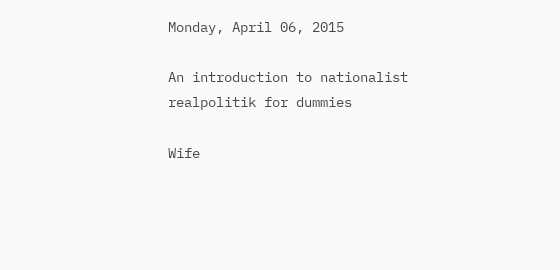Monday, April 06, 2015

An introduction to nationalist realpolitik for dummies

Wife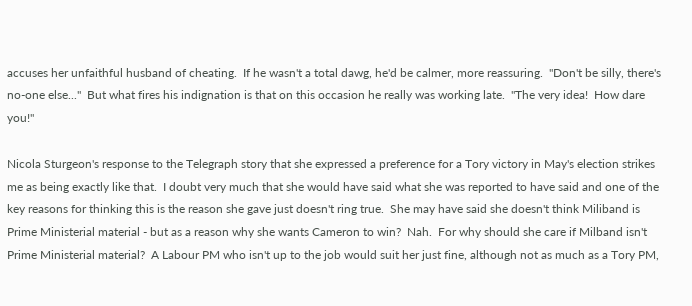accuses her unfaithful husband of cheating.  If he wasn't a total dawg, he'd be calmer, more reassuring.  "Don't be silly, there's no-one else..."  But what fires his indignation is that on this occasion he really was working late.  "The very idea!  How dare you!"

Nicola Sturgeon's response to the Telegraph story that she expressed a preference for a Tory victory in May's election strikes me as being exactly like that.  I doubt very much that she would have said what she was reported to have said and one of the key reasons for thinking this is the reason she gave just doesn't ring true.  She may have said she doesn't think Miliband is Prime Ministerial material - but as a reason why she wants Cameron to win?  Nah.  For why should she care if Milband isn't Prime Ministerial material?  A Labour PM who isn't up to the job would suit her just fine, although not as much as a Tory PM,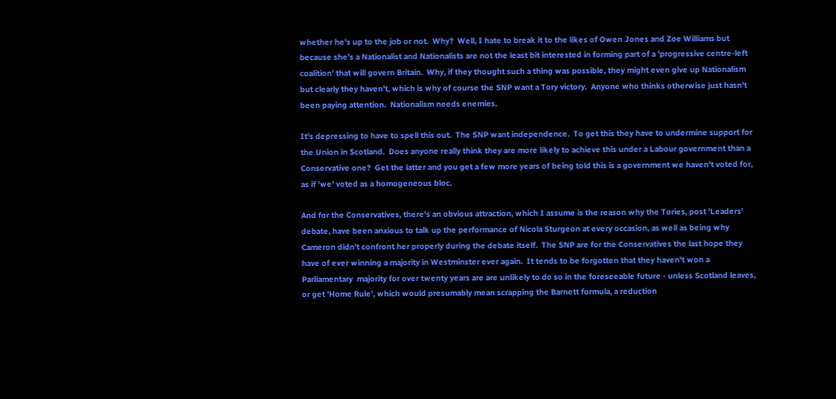whether he's up to the job or not.  Why?  Well, I hate to break it to the likes of Owen Jones and Zoe Williams but because she's a Nationalist and Nationalists are not the least bit interested in forming part of a 'progressive centre-left coalition' that will govern Britain.  Why, if they thought such a thing was possible, they might even give up Nationalism but clearly they haven't, which is why of course the SNP want a Tory victory.  Anyone who thinks otherwise just hasn't been paying attention.  Nationalism needs enemies.

It's depressing to have to spell this out.  The SNP want independence.  To get this they have to undermine support for the Union in Scotland.  Does anyone really think they are more likely to achieve this under a Labour government than a Conservative one?  Get the latter and you get a few more years of being told this is a government we haven't voted for, as if 'we' voted as a homogeneous bloc.

And for the Conservatives, there's an obvious attraction, which I assume is the reason why the Tories, post 'Leaders' debate, have been anxious to talk up the performance of Nicola Sturgeon at every occasion, as well as being why Cameron didn't confront her properly during the debate itself.  The SNP are for the Conservatives the last hope they have of ever winning a majority in Westminster ever again.  It tends to be forgotten that they haven't won a Parliamentary  majority for over twenty years are are unlikely to do so in the foreseeable future - unless Scotland leaves, or get 'Home Rule', which would presumably mean scrapping the Barnett formula, a reduction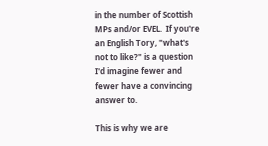in the number of Scottish MPs and/or EVEL.  If you're an English Tory, "what's not to like?" is a question I'd imagine fewer and fewer have a convincing answer to.

This is why we are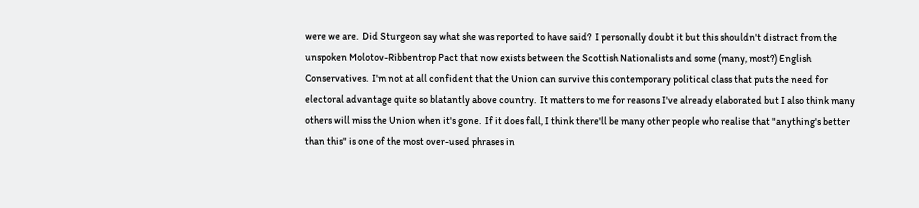were we are.  Did Sturgeon say what she was reported to have said?  I personally doubt it but this shouldn't distract from the unspoken Molotov-Ribbentrop Pact that now exists between the Scottish Nationalists and some (many, most?) English Conservatives.  I'm not at all confident that the Union can survive this contemporary political class that puts the need for electoral advantage quite so blatantly above country.  It matters to me for reasons I've already elaborated but I also think many others will miss the Union when it's gone.  If it does fall, I think there'll be many other people who realise that "anything's better than this" is one of the most over-used phrases in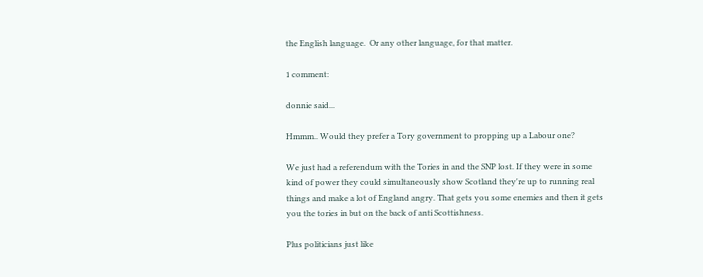the English language.  Or any other language, for that matter.

1 comment:

donnie said...

Hmmm.. Would they prefer a Tory government to propping up a Labour one?

We just had a referendum with the Tories in and the SNP lost. If they were in some kind of power they could simultaneously show Scotland they're up to running real things and make a lot of England angry. That gets you some enemies and then it gets you the tories in but on the back of anti Scottishness.

Plus politicians just like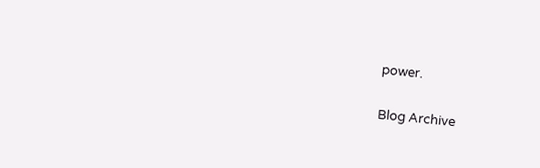power.

Blog Archive